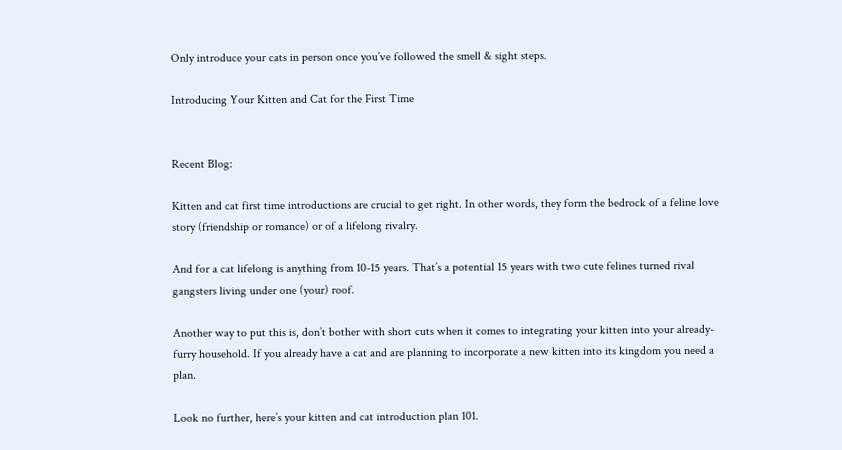Only introduce your cats in person once you’ve followed the smell & sight steps.

Introducing Your Kitten and Cat for the First Time


Recent Blog:

Kitten and cat first time introductions are crucial to get right. In other words, they form the bedrock of a feline love story (friendship or romance) or of a lifelong rivalry.

And for a cat lifelong is anything from 10-15 years. That’s a potential 15 years with two cute felines turned rival gangsters living under one (your) roof.

Another way to put this is, don’t bother with short cuts when it comes to integrating your kitten into your already-furry household. If you already have a cat and are planning to incorporate a new kitten into its kingdom you need a plan.

Look no further, here’s your kitten and cat introduction plan 101.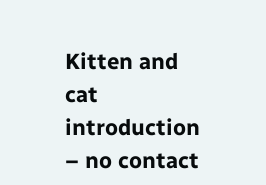Kitten and cat introduction – no contact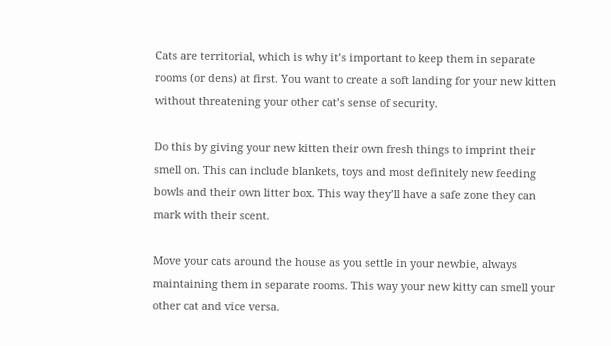Cats are territorial, which is why it’s important to keep them in separate rooms (or dens) at first. You want to create a soft landing for your new kitten without threatening your other cat’s sense of security.

Do this by giving your new kitten their own fresh things to imprint their smell on. This can include blankets, toys and most definitely new feeding bowls and their own litter box. This way they’ll have a safe zone they can mark with their scent.

Move your cats around the house as you settle in your newbie, always maintaining them in separate rooms. This way your new kitty can smell your other cat and vice versa.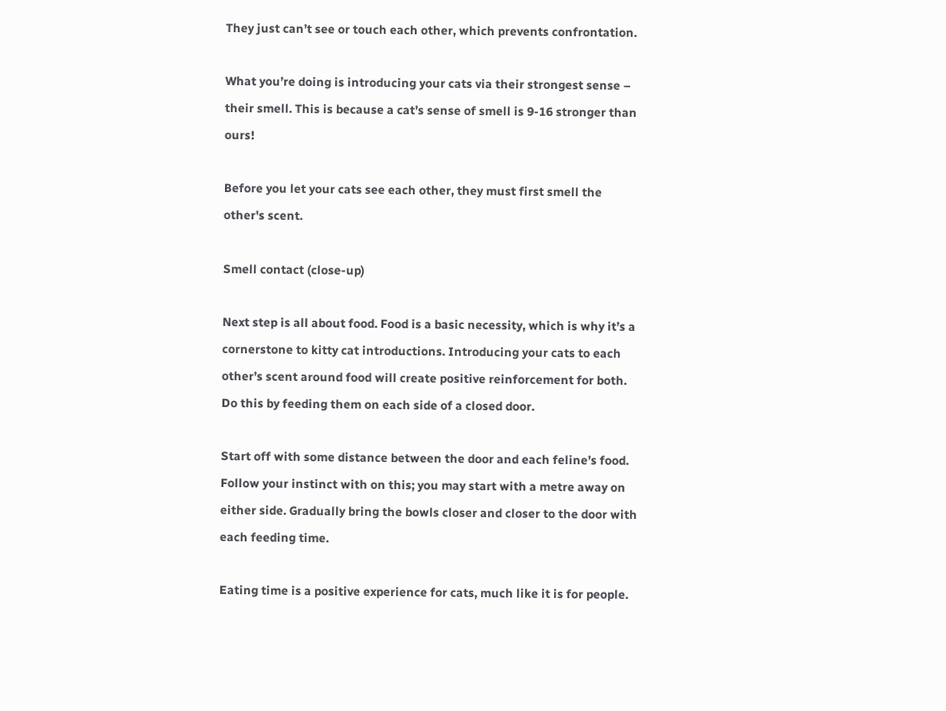They just can’t see or touch each other, which prevents confrontation.

What you’re doing is introducing your cats via their strongest sense – their smell. This is because a cat’s sense of smell is 9-16 stronger than ours!

Before you let your cats see each other, they must first smell the other's scent.

Smell contact (close-up)

Next step is all about food. Food is a basic necessity, which is why it’s a cornerstone to kitty cat introductions. Introducing your cats to each other’s scent around food will create positive reinforcement for both. Do this by feeding them on each side of a closed door.

Start off with some distance between the door and each feline’s food. Follow your instinct with on this; you may start with a metre away on either side. Gradually bring the bowls closer and closer to the door with each feeding time.

Eating time is a positive experience for cats, much like it is for people.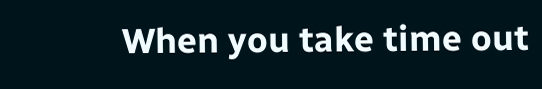When you take time out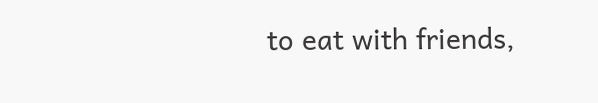to eat with friends,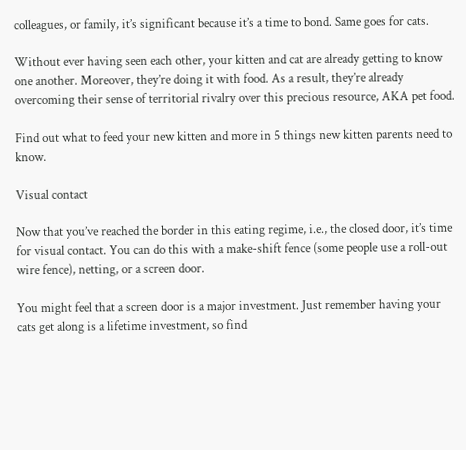colleagues, or family, it’s significant because it’s a time to bond. Same goes for cats.

Without ever having seen each other, your kitten and cat are already getting to know one another. Moreover, they’re doing it with food. As a result, they’re already overcoming their sense of territorial rivalry over this precious resource, AKA pet food.

Find out what to feed your new kitten and more in 5 things new kitten parents need to know.

Visual contact

Now that you’ve reached the border in this eating regime, i.e., the closed door, it’s time for visual contact. You can do this with a make-shift fence (some people use a roll-out wire fence), netting, or a screen door.

You might feel that a screen door is a major investment. Just remember having your cats get along is a lifetime investment, so find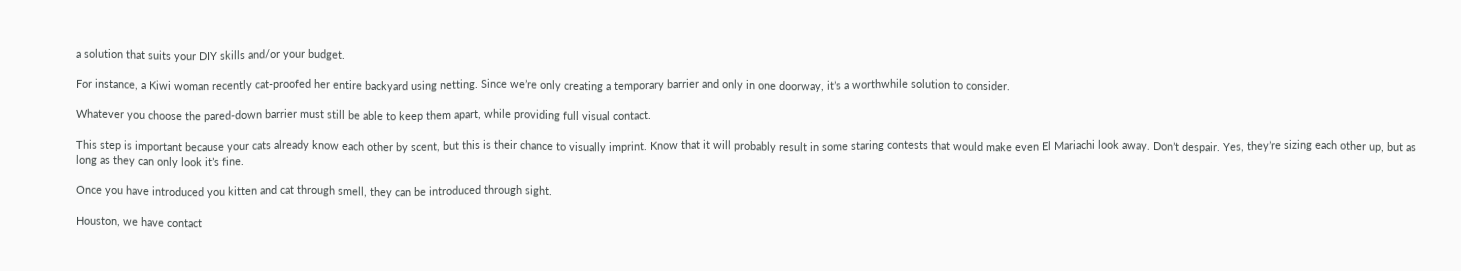a solution that suits your DIY skills and/or your budget.

For instance, a Kiwi woman recently cat-proofed her entire backyard using netting. Since we’re only creating a temporary barrier and only in one doorway, it’s a worthwhile solution to consider.

Whatever you choose the pared-down barrier must still be able to keep them apart, while providing full visual contact.

This step is important because your cats already know each other by scent, but this is their chance to visually imprint. Know that it will probably result in some staring contests that would make even El Mariachi look away. Don’t despair. Yes, they’re sizing each other up, but as long as they can only look it’s fine.

Once you have introduced you kitten and cat through smell, they can be introduced through sight.

Houston, we have contact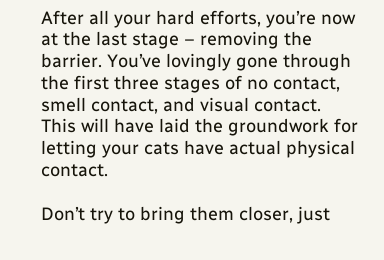After all your hard efforts, you’re now at the last stage – removing the barrier. You’ve lovingly gone through the first three stages of no contact, smell contact, and visual contact. This will have laid the groundwork for letting your cats have actual physical contact.

Don’t try to bring them closer, just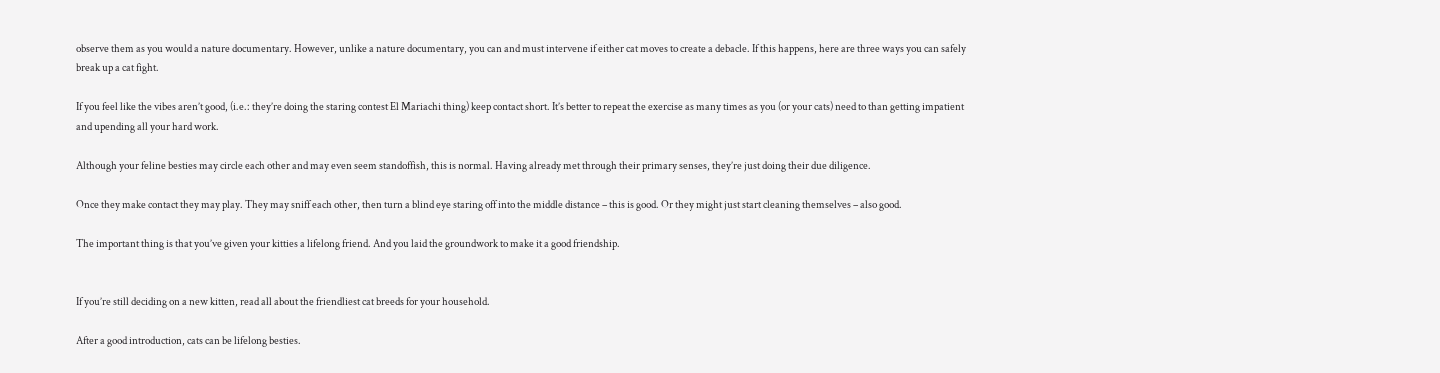observe them as you would a nature documentary. However, unlike a nature documentary, you can and must intervene if either cat moves to create a debacle. If this happens, here are three ways you can safely break up a cat fight.

If you feel like the vibes aren’t good, (i.e.: they’re doing the staring contest El Mariachi thing) keep contact short. It’s better to repeat the exercise as many times as you (or your cats) need to than getting impatient and upending all your hard work.

Although your feline besties may circle each other and may even seem standoffish, this is normal. Having already met through their primary senses, they’re just doing their due diligence.

Once they make contact they may play. They may sniff each other, then turn a blind eye staring off into the middle distance – this is good. Or they might just start cleaning themselves – also good.

The important thing is that you’ve given your kitties a lifelong friend. And you laid the groundwork to make it a good friendship.


If you’re still deciding on a new kitten, read all about the friendliest cat breeds for your household.

After a good introduction, cats can be lifelong besties.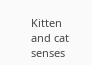Kitten and cat senses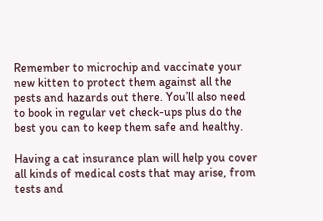Remember to microchip and vaccinate your new kitten to protect them against all the pests and hazards out there. You’ll also need to book in regular vet check-ups plus do the best you can to keep them safe and healthy.

Having a cat insurance plan will help you cover all kinds of medical costs that may arise, from tests and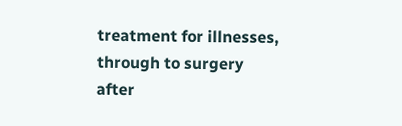treatment for illnesses, through to surgery after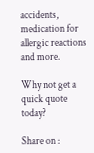accidents, medication for allergic reactions and more.

Why not get a quick quote today?

Share on :